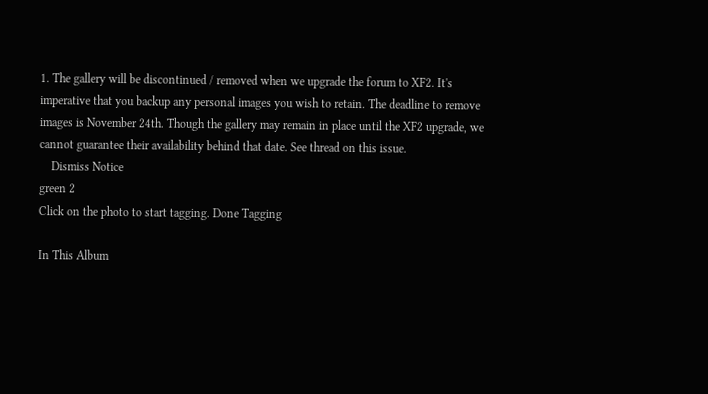1. The gallery will be discontinued / removed when we upgrade the forum to XF2. It's imperative that you backup any personal images you wish to retain. The deadline to remove images is November 24th. Though the gallery may remain in place until the XF2 upgrade, we cannot guarantee their availability behind that date. See thread on this issue.
    Dismiss Notice
green 2
Click on the photo to start tagging. Done Tagging

In This Album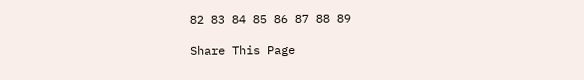82 83 84 85 86 87 88 89

Share This Page